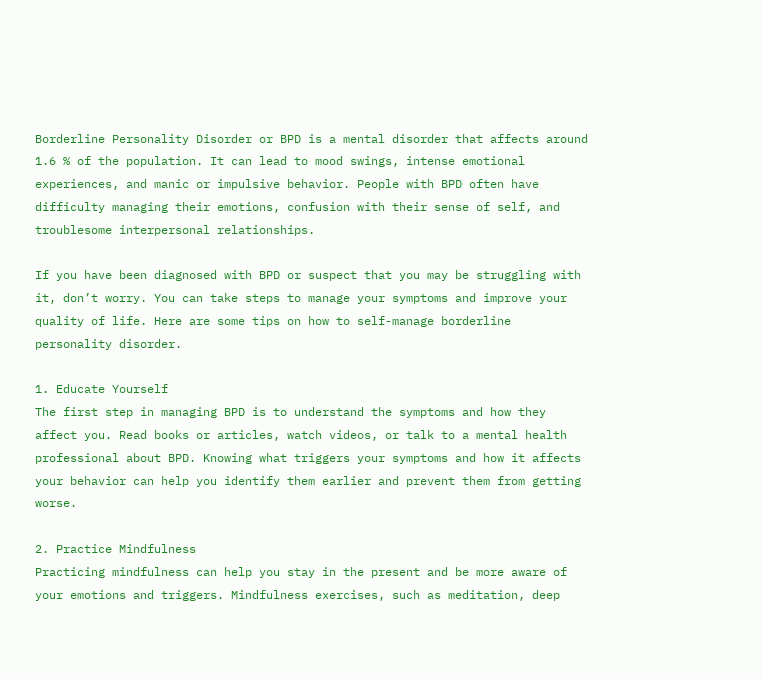Borderline Personality Disorder or BPD is a mental disorder that affects around 1.6 % of the population. It can lead to mood swings, intense emotional experiences, and manic or impulsive behavior. People with BPD often have difficulty managing their emotions, confusion with their sense of self, and troublesome interpersonal relationships.

If you have been diagnosed with BPD or suspect that you may be struggling with it, don’t worry. You can take steps to manage your symptoms and improve your quality of life. Here are some tips on how to self-manage borderline personality disorder.

1. Educate Yourself
The first step in managing BPD is to understand the symptoms and how they affect you. Read books or articles, watch videos, or talk to a mental health professional about BPD. Knowing what triggers your symptoms and how it affects your behavior can help you identify them earlier and prevent them from getting worse.

2. Practice Mindfulness
Practicing mindfulness can help you stay in the present and be more aware of your emotions and triggers. Mindfulness exercises, such as meditation, deep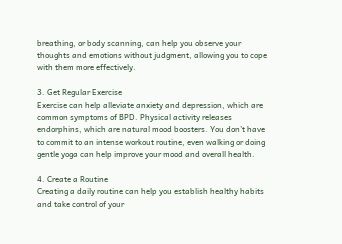breathing, or body scanning, can help you observe your thoughts and emotions without judgment, allowing you to cope with them more effectively.

3. Get Regular Exercise
Exercise can help alleviate anxiety and depression, which are common symptoms of BPD. Physical activity releases endorphins, which are natural mood boosters. You don’t have to commit to an intense workout routine, even walking or doing gentle yoga can help improve your mood and overall health.

4. Create a Routine
Creating a daily routine can help you establish healthy habits and take control of your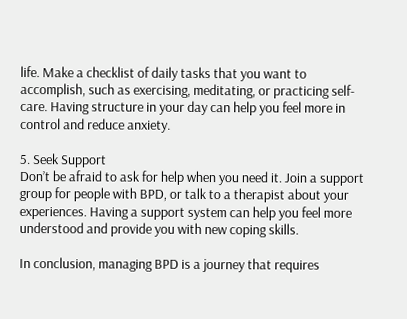life. Make a checklist of daily tasks that you want to accomplish, such as exercising, meditating, or practicing self-care. Having structure in your day can help you feel more in control and reduce anxiety.

5. Seek Support
Don’t be afraid to ask for help when you need it. Join a support group for people with BPD, or talk to a therapist about your experiences. Having a support system can help you feel more understood and provide you with new coping skills.

In conclusion, managing BPD is a journey that requires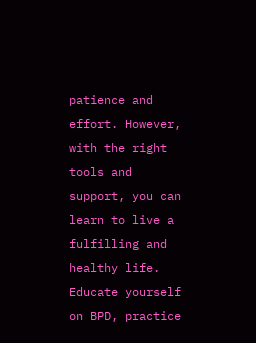patience and effort. However, with the right tools and support, you can learn to live a fulfilling and healthy life. Educate yourself on BPD, practice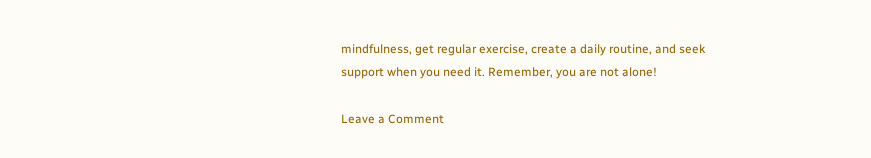mindfulness, get regular exercise, create a daily routine, and seek support when you need it. Remember, you are not alone!

Leave a Comment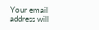Your email address will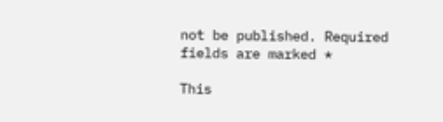not be published. Required fields are marked *

This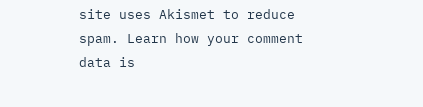site uses Akismet to reduce spam. Learn how your comment data is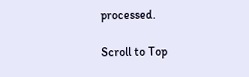processed.

Scroll to Top